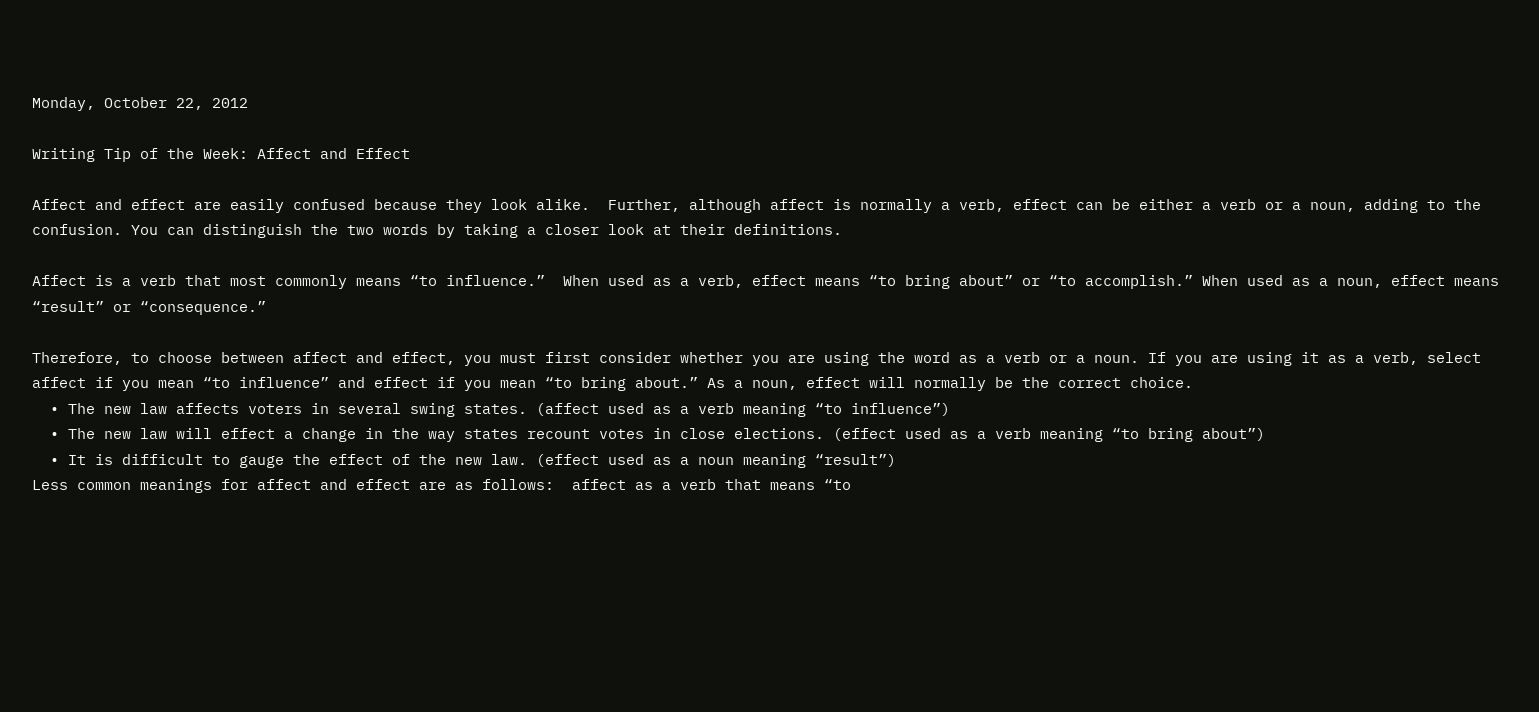Monday, October 22, 2012

Writing Tip of the Week: Affect and Effect

Affect and effect are easily confused because they look alike.  Further, although affect is normally a verb, effect can be either a verb or a noun, adding to the confusion. You can distinguish the two words by taking a closer look at their definitions.

Affect is a verb that most commonly means “to influence.”  When used as a verb, effect means “to bring about” or “to accomplish.” When used as a noun, effect means “result” or “consequence.”

Therefore, to choose between affect and effect, you must first consider whether you are using the word as a verb or a noun. If you are using it as a verb, select affect if you mean “to influence” and effect if you mean “to bring about.” As a noun, effect will normally be the correct choice.
  • The new law affects voters in several swing states. (affect used as a verb meaning “to influence”)
  • The new law will effect a change in the way states recount votes in close elections. (effect used as a verb meaning “to bring about”)
  • It is difficult to gauge the effect of the new law. (effect used as a noun meaning “result”)
Less common meanings for affect and effect are as follows:  affect as a verb that means “to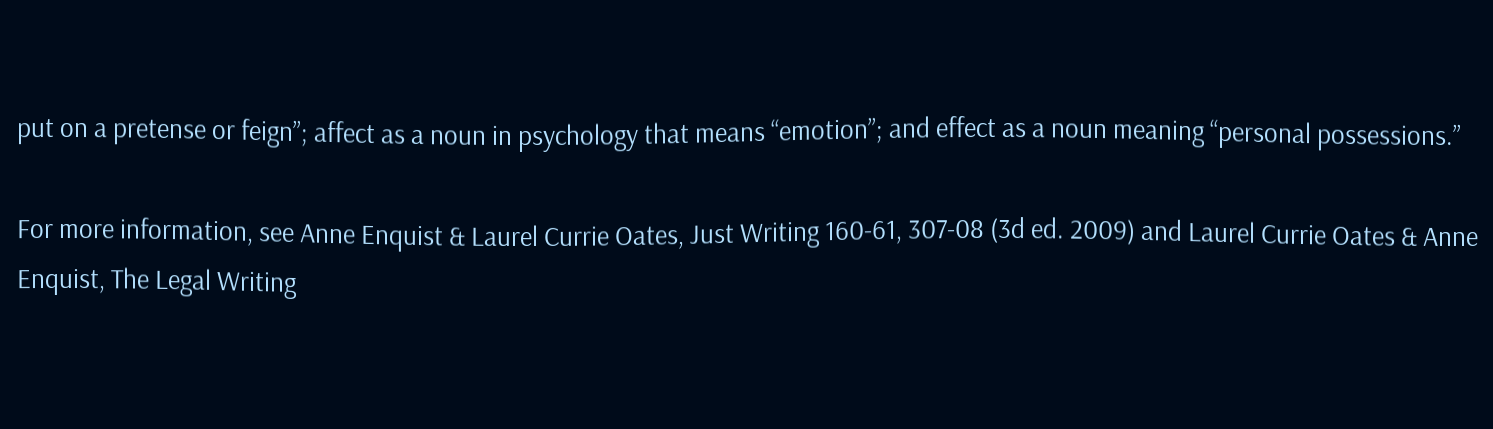put on a pretense or feign”; affect as a noun in psychology that means “emotion”; and effect as a noun meaning “personal possessions.”

For more information, see Anne Enquist & Laurel Currie Oates, Just Writing 160-61, 307-08 (3d ed. 2009) and Laurel Currie Oates & Anne Enquist, The Legal Writing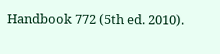Handbook 772 (5th ed. 2010).